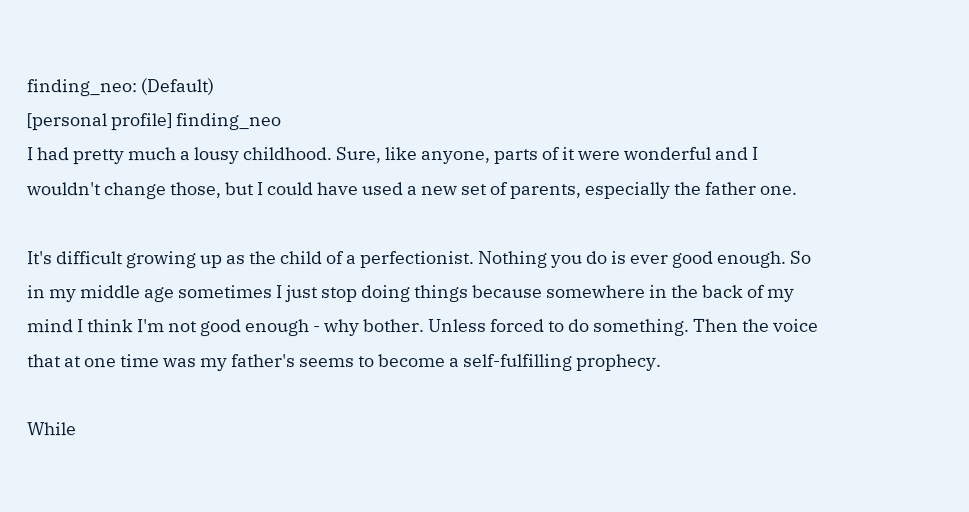finding_neo: (Default)
[personal profile] finding_neo
I had pretty much a lousy childhood. Sure, like anyone, parts of it were wonderful and I wouldn't change those, but I could have used a new set of parents, especially the father one.

It's difficult growing up as the child of a perfectionist. Nothing you do is ever good enough. So in my middle age sometimes I just stop doing things because somewhere in the back of my mind I think I'm not good enough - why bother. Unless forced to do something. Then the voice that at one time was my father's seems to become a self-fulfilling prophecy.

While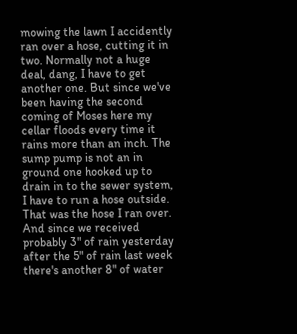mowing the lawn I accidently ran over a hose, cutting it in two. Normally not a huge deal, dang, I have to get another one. But since we've been having the second coming of Moses here my cellar floods every time it rains more than an inch. The sump pump is not an in ground one hooked up to drain in to the sewer system, I have to run a hose outside. That was the hose I ran over. And since we received probably 3" of rain yesterday after the 5" of rain last week there's another 8" of water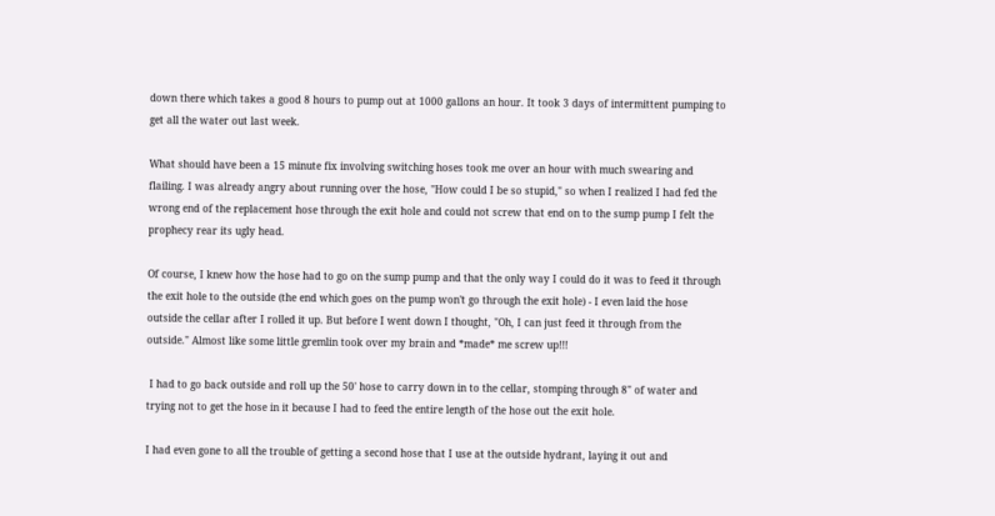down there which takes a good 8 hours to pump out at 1000 gallons an hour. It took 3 days of intermittent pumping to get all the water out last week.

What should have been a 15 minute fix involving switching hoses took me over an hour with much swearing and flailing. I was already angry about running over the hose, "How could I be so stupid," so when I realized I had fed the wrong end of the replacement hose through the exit hole and could not screw that end on to the sump pump I felt the prophecy rear its ugly head.

Of course, I knew how the hose had to go on the sump pump and that the only way I could do it was to feed it through the exit hole to the outside (the end which goes on the pump won't go through the exit hole) - I even laid the hose outside the cellar after I rolled it up. But before I went down I thought, "Oh, I can just feed it through from the outside." Almost like some little gremlin took over my brain and *made* me screw up!!!

 I had to go back outside and roll up the 50' hose to carry down in to the cellar, stomping through 8" of water and trying not to get the hose in it because I had to feed the entire length of the hose out the exit hole.

I had even gone to all the trouble of getting a second hose that I use at the outside hydrant, laying it out and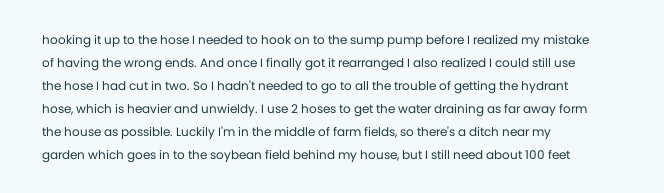hooking it up to the hose I needed to hook on to the sump pump before I realized my mistake of having the wrong ends. And once I finally got it rearranged I also realized I could still use the hose I had cut in two. So I hadn't needed to go to all the trouble of getting the hydrant hose, which is heavier and unwieldy. I use 2 hoses to get the water draining as far away form the house as possible. Luckily I'm in the middle of farm fields, so there's a ditch near my garden which goes in to the soybean field behind my house, but I still need about 100 feet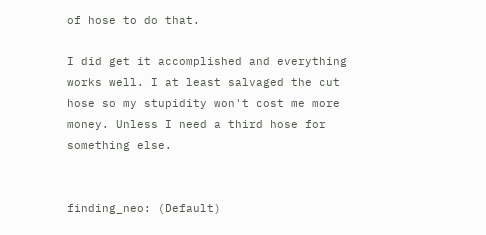of hose to do that.

I did get it accomplished and everything works well. I at least salvaged the cut hose so my stupidity won't cost me more money. Unless I need a third hose for something else.


finding_neo: (Default)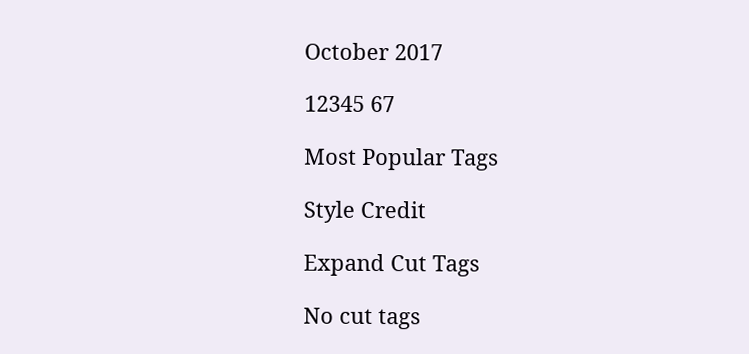October 2017

12345 67

Most Popular Tags

Style Credit

Expand Cut Tags

No cut tags